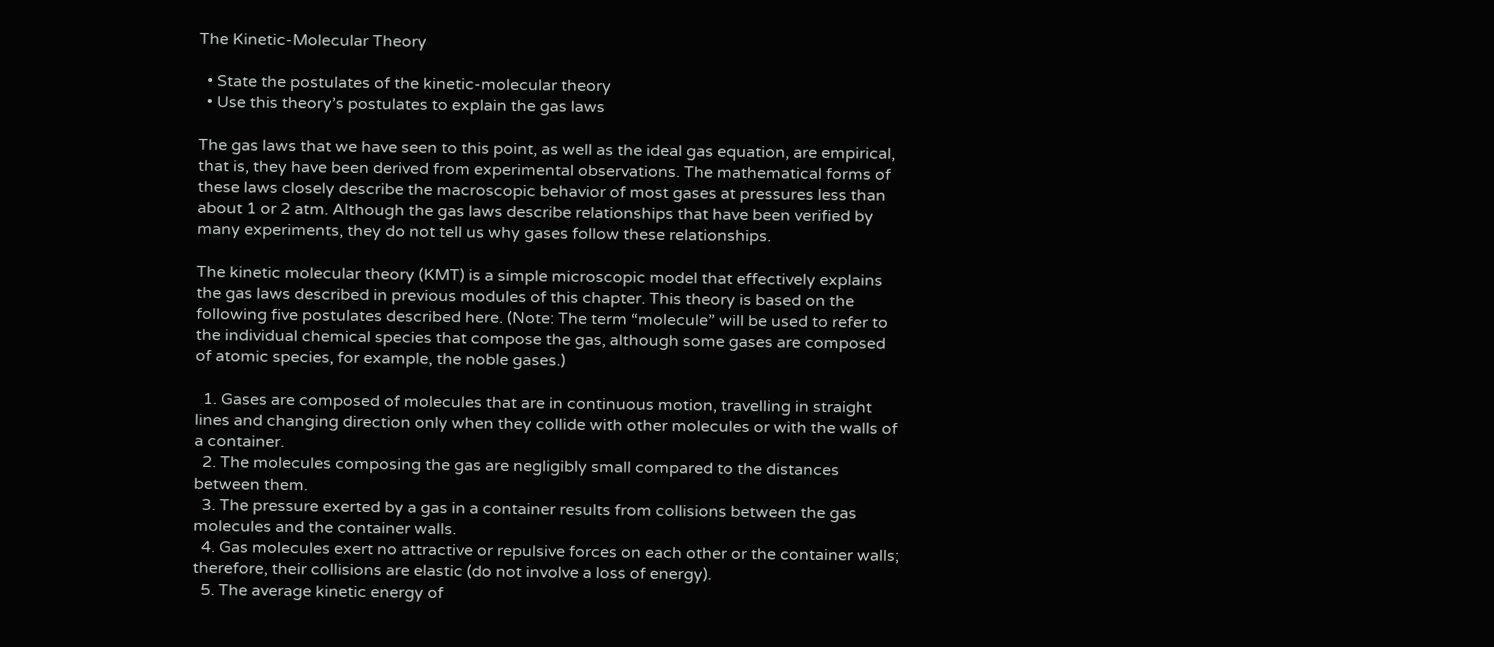The Kinetic-Molecular Theory

  • State the postulates of the kinetic-molecular theory
  • Use this theory’s postulates to explain the gas laws

The gas laws that we have seen to this point, as well as the ideal gas equation, are empirical, that is, they have been derived from experimental observations. The mathematical forms of these laws closely describe the macroscopic behavior of most gases at pressures less than about 1 or 2 atm. Although the gas laws describe relationships that have been verified by many experiments, they do not tell us why gases follow these relationships.

The kinetic molecular theory (KMT) is a simple microscopic model that effectively explains the gas laws described in previous modules of this chapter. This theory is based on the following five postulates described here. (Note: The term “molecule” will be used to refer to the individual chemical species that compose the gas, although some gases are composed of atomic species, for example, the noble gases.)

  1. Gases are composed of molecules that are in continuous motion, travelling in straight lines and changing direction only when they collide with other molecules or with the walls of a container.
  2. The molecules composing the gas are negligibly small compared to the distances between them.
  3. The pressure exerted by a gas in a container results from collisions between the gas molecules and the container walls.
  4. Gas molecules exert no attractive or repulsive forces on each other or the container walls; therefore, their collisions are elastic (do not involve a loss of energy).
  5. The average kinetic energy of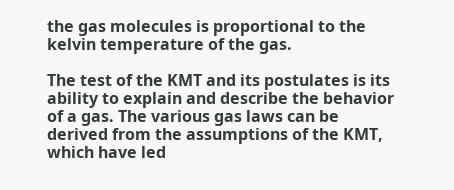the gas molecules is proportional to the kelvin temperature of the gas.

The test of the KMT and its postulates is its ability to explain and describe the behavior of a gas. The various gas laws can be derived from the assumptions of the KMT, which have led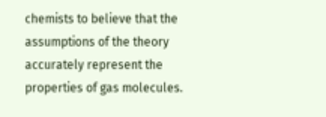chemists to believe that the assumptions of the theory accurately represent the properties of gas molecules.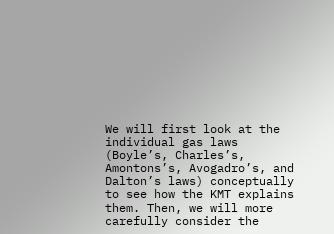We will first look at the individual gas laws (Boyle’s, Charles’s, Amontons’s, Avogadro’s, and Dalton’s laws) conceptually to see how the KMT explains them. Then, we will more carefully consider the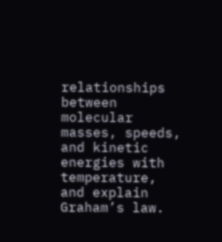relationships between molecular masses, speeds, and kinetic energies with temperature, and explain Graham’s law.